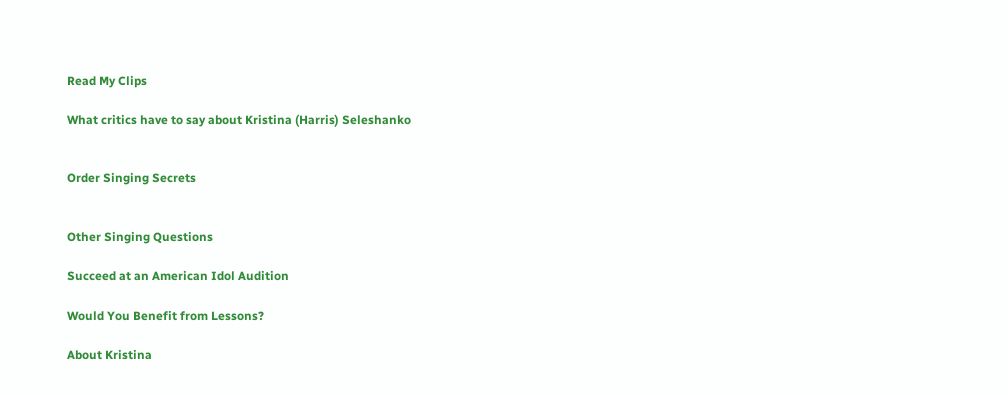Read My Clips

What critics have to say about Kristina (Harris) Seleshanko


Order Singing Secrets


Other Singing Questions

Succeed at an American Idol Audition

Would You Benefit from Lessons?

About Kristina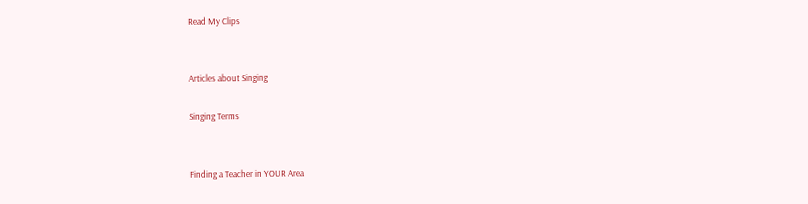Read My Clips


Articles about Singing

Singing Terms


Finding a Teacher in YOUR Area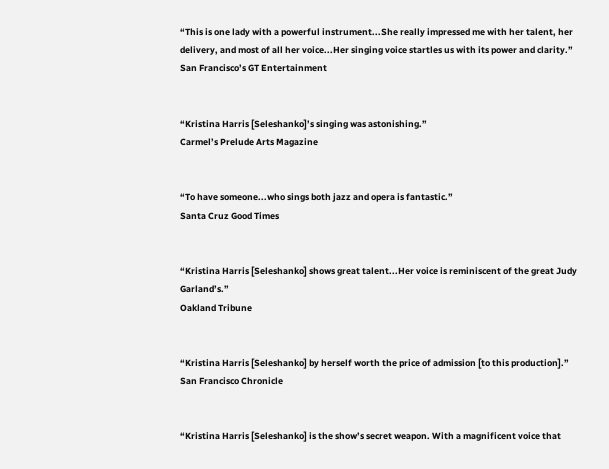“This is one lady with a powerful instrument...She really impressed me with her talent, her delivery, and most of all her voice...Her singing voice startles us with its power and clarity.”
San Francisco’s GT Entertainment


“Kristina Harris [Seleshanko]’s singing was astonishing.”
Carmel’s Prelude Arts Magazine


“To have someone...who sings both jazz and opera is fantastic.”
Santa Cruz Good Times


“Kristina Harris [Seleshanko] shows great talent...Her voice is reminiscent of the great Judy Garland’s.”
Oakland Tribune


“Kristina Harris [Seleshanko] by herself worth the price of admission [to this production].”
San Francisco Chronicle


“Kristina Harris [Seleshanko] is the show’s secret weapon. With a magnificent voice that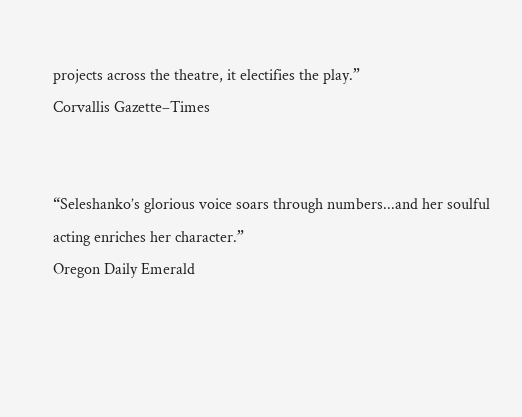projects across the theatre, it electifies the play.”
Corvallis Gazette–Times


“Seleshanko’s glorious voice soars through numbers...and her soulful acting enriches her character.”
Oregon Daily Emerald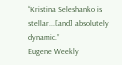“Kristina Seleshanko is stellar...[and] absolutely dynamic.”
Eugene Weekly